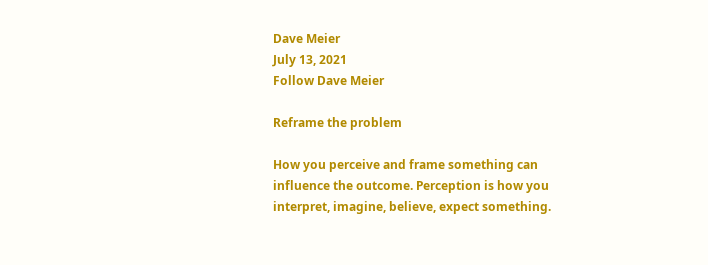Dave Meier
July 13, 2021
Follow Dave Meier

Reframe the problem

How you perceive and frame something can influence the outcome. Perception is how you interpret, imagine, believe, expect something.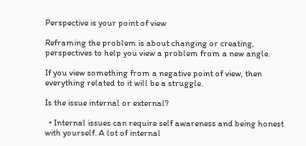Perspective is your point of view

Reframing the problem is about changing or creating, perspectives to help you view a problem from a new angle.

If you view something from a negative point of view, then everything related to it will be a struggle.

Is the issue internal or external?

  • Internal issues can require self awareness and being honest with yourself. A lot of internal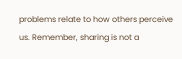problems relate to how others perceive us. Remember, sharing is not a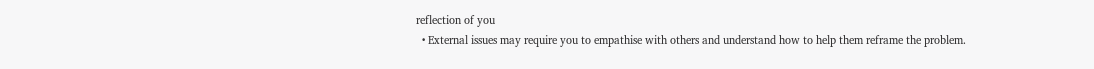reflection of you
  • External issues may require you to empathise with others and understand how to help them reframe the problem.